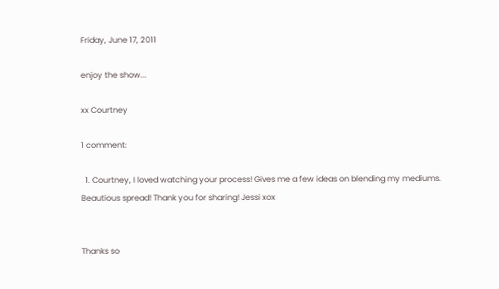Friday, June 17, 2011

enjoy the show...

xx Courtney

1 comment:

  1. Courtney, I loved watching your process! Gives me a few ideas on blending my mediums. Beautious spread! Thank you for sharing! Jessi xox


Thanks so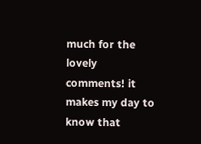much for the lovely comments! it makes my day to know that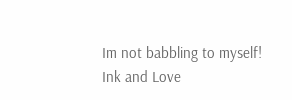Im not babbling to myself!
Ink and Love